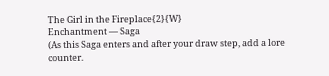The Girl in the Fireplace{2}{W}
Enchantment — Saga
(As this Saga enters and after your draw step, add a lore counter.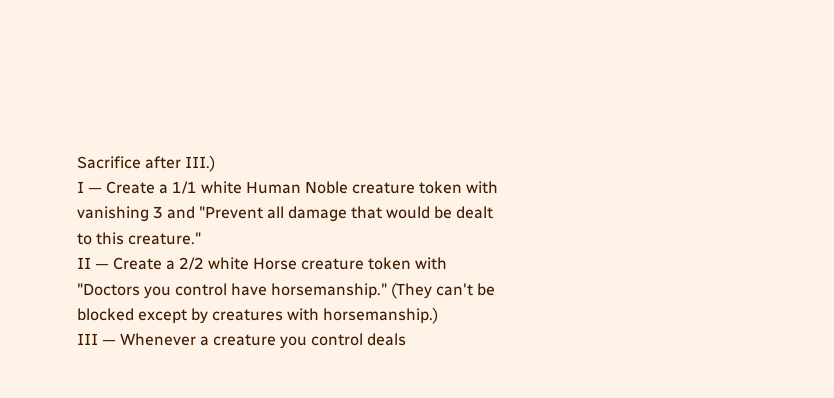Sacrifice after III.)
I — Create a 1/1 white Human Noble creature token with vanishing 3 and "Prevent all damage that would be dealt to this creature."
II — Create a 2/2 white Horse creature token with "Doctors you control have horsemanship." (They can't be blocked except by creatures with horsemanship.)
III — Whenever a creature you control deals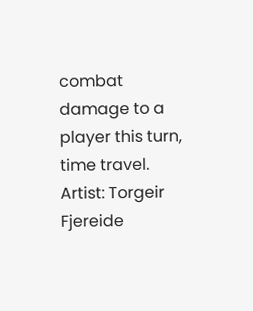combat damage to a player this turn, time travel.
Artist: Torgeir Fjereide